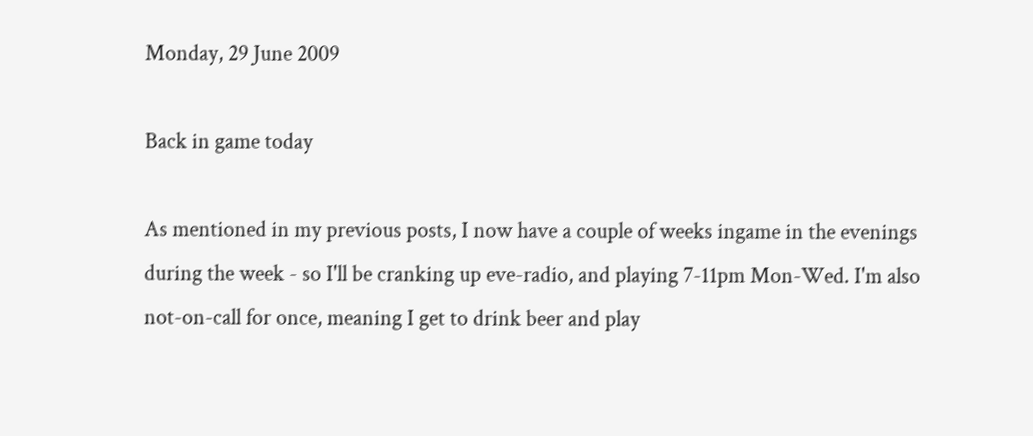Monday, 29 June 2009

Back in game today

As mentioned in my previous posts, I now have a couple of weeks ingame in the evenings during the week - so I'll be cranking up eve-radio, and playing 7-11pm Mon-Wed. I'm also not-on-call for once, meaning I get to drink beer and play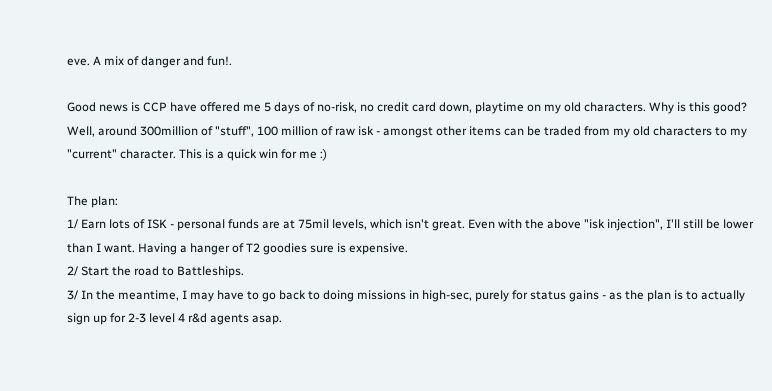eve. A mix of danger and fun!.

Good news is CCP have offered me 5 days of no-risk, no credit card down, playtime on my old characters. Why is this good? Well, around 300million of "stuff", 100 million of raw isk - amongst other items can be traded from my old characters to my "current" character. This is a quick win for me :)

The plan:
1/ Earn lots of ISK - personal funds are at 75mil levels, which isn't great. Even with the above "isk injection", I'll still be lower than I want. Having a hanger of T2 goodies sure is expensive.
2/ Start the road to Battleships.
3/ In the meantime, I may have to go back to doing missions in high-sec, purely for status gains - as the plan is to actually sign up for 2-3 level 4 r&d agents asap.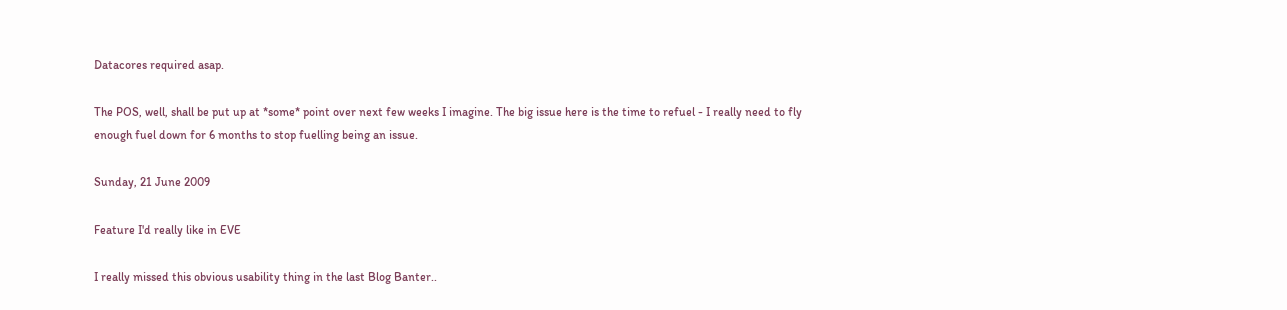Datacores required asap.

The POS, well, shall be put up at *some* point over next few weeks I imagine. The big issue here is the time to refuel - I really need to fly enough fuel down for 6 months to stop fuelling being an issue.

Sunday, 21 June 2009

Feature I'd really like in EVE

I really missed this obvious usability thing in the last Blog Banter..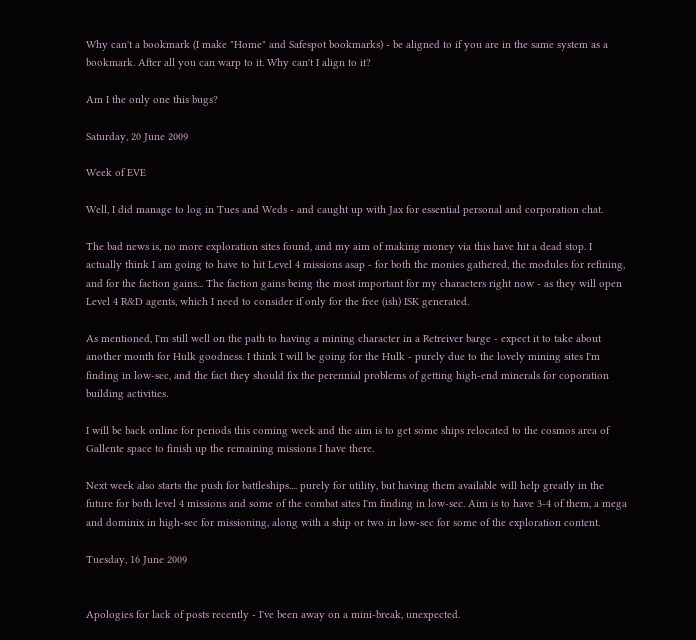Why can't a bookmark (I make "Home" and Safespot bookmarks) - be aligned to if you are in the same system as a bookmark. After all you can warp to it. Why can't I align to it?

Am I the only one this bugs?

Saturday, 20 June 2009

Week of EVE

Well, I did manage to log in Tues and Weds - and caught up with Jax for essential personal and corporation chat.

The bad news is, no more exploration sites found, and my aim of making money via this have hit a dead stop. I actually think I am going to have to hit Level 4 missions asap - for both the monies gathered, the modules for refining, and for the faction gains... The faction gains being the most important for my characters right now - as they will open Level 4 R&D agents, which I need to consider if only for the free (ish) ISK generated.

As mentioned, I'm still well on the path to having a mining character in a Retreiver barge - expect it to take about another month for Hulk goodness. I think I will be going for the Hulk - purely due to the lovely mining sites I'm finding in low-sec, and the fact they should fix the perennial problems of getting high-end minerals for coporation building activities.

I will be back online for periods this coming week and the aim is to get some ships relocated to the cosmos area of Gallente space to finish up the remaining missions I have there.

Next week also starts the push for battleships.... purely for utility, but having them available will help greatly in the future for both level 4 missions and some of the combat sites I'm finding in low-sec. Aim is to have 3-4 of them, a mega and dominix in high-sec for missioning, along with a ship or two in low-sec for some of the exploration content.

Tuesday, 16 June 2009


Apologies for lack of posts recently - I've been away on a mini-break, unexpected.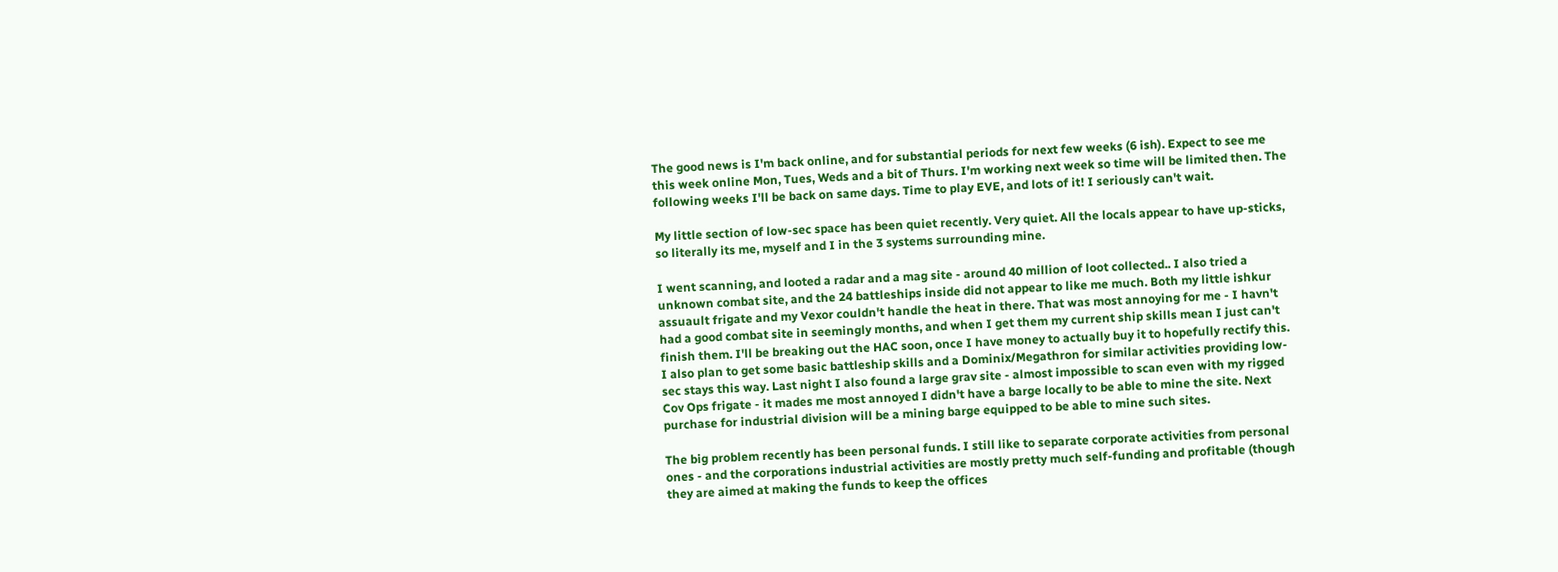The good news is I'm back online, and for substantial periods for next few weeks (6 ish). Expect to see me this week online Mon, Tues, Weds and a bit of Thurs. I'm working next week so time will be limited then. The following weeks I'll be back on same days. Time to play EVE, and lots of it! I seriously can't wait.

My little section of low-sec space has been quiet recently. Very quiet. All the locals appear to have up-sticks, so literally its me, myself and I in the 3 systems surrounding mine.

I went scanning, and looted a radar and a mag site - around 40 million of loot collected.. I also tried a unknown combat site, and the 24 battleships inside did not appear to like me much. Both my little ishkur assuault frigate and my Vexor couldn't handle the heat in there. That was most annoying for me - I havn't had a good combat site in seemingly months, and when I get them my current ship skills mean I just can't finish them. I'll be breaking out the HAC soon, once I have money to actually buy it to hopefully rectify this. I also plan to get some basic battleship skills and a Dominix/Megathron for similar activities providing low-sec stays this way. Last night I also found a large grav site - almost impossible to scan even with my rigged Cov Ops frigate - it mades me most annoyed I didn't have a barge locally to be able to mine the site. Next purchase for industrial division will be a mining barge equipped to be able to mine such sites.

The big problem recently has been personal funds. I still like to separate corporate activities from personal ones - and the corporations industrial activities are mostly pretty much self-funding and profitable (though they are aimed at making the funds to keep the offices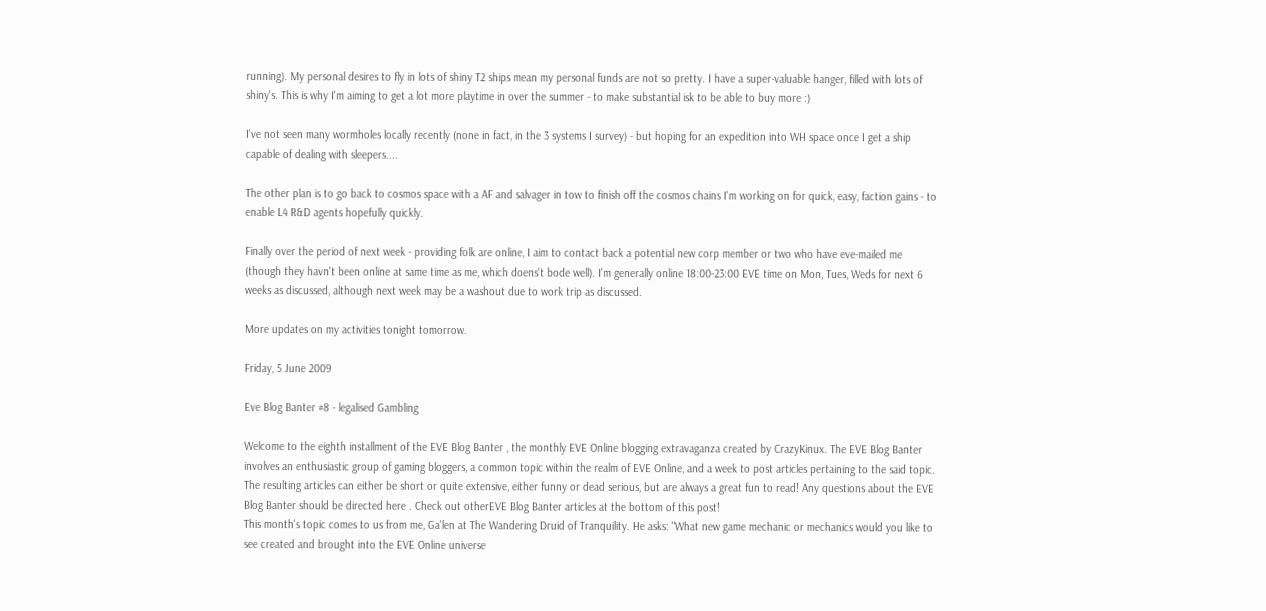running). My personal desires to fly in lots of shiny T2 ships mean my personal funds are not so pretty. I have a super-valuable hanger, filled with lots of shiny's. This is why I'm aiming to get a lot more playtime in over the summer - to make substantial isk to be able to buy more :)

I've not seen many wormholes locally recently (none in fact, in the 3 systems I survey) - but hoping for an expedition into WH space once I get a ship capable of dealing with sleepers....

The other plan is to go back to cosmos space with a AF and salvager in tow to finish off the cosmos chains I'm working on for quick, easy, faction gains - to enable L4 R&D agents hopefully quickly.

Finally over the period of next week - providing folk are online, I aim to contact back a potential new corp member or two who have eve-mailed me (though they havn't been online at same time as me, which doens't bode well). I'm generally online 18:00-23:00 EVE time on Mon, Tues, Weds for next 6 weeks as discussed, although next week may be a washout due to work trip as discussed.

More updates on my activities tonight tomorrow.

Friday, 5 June 2009

Eve Blog Banter #8 - legalised Gambling

Welcome to the eighth installment of the EVE Blog Banter , the monthly EVE Online blogging extravaganza created by CrazyKinux. The EVE Blog Banter involves an enthusiastic group of gaming bloggers, a common topic within the realm of EVE Online, and a week to post articles pertaining to the said topic. The resulting articles can either be short or quite extensive, either funny or dead serious, but are always a great fun to read! Any questions about the EVE Blog Banter should be directed here . Check out otherEVE Blog Banter articles at the bottom of this post!
This month's topic comes to us from me, Ga'len at The Wandering Druid of Tranquility. He asks: "What new game mechanic or mechanics would you like to see created and brought into the EVE Online universe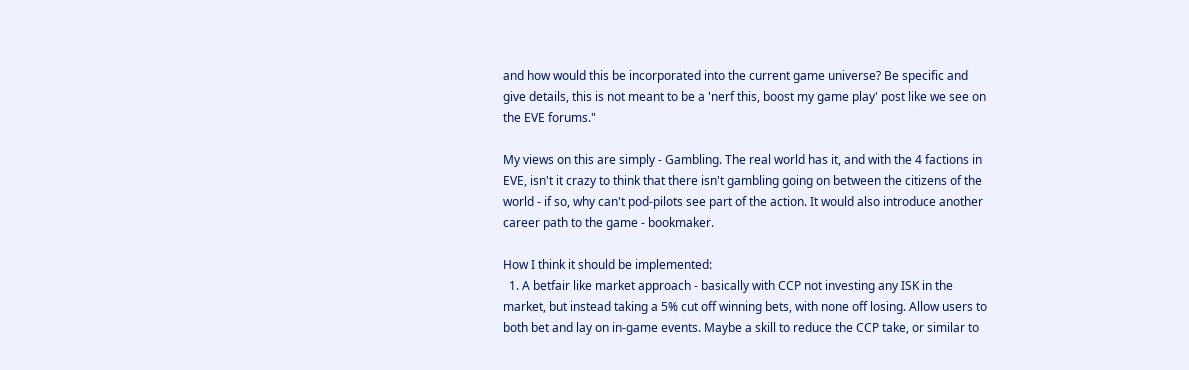and how would this be incorporated into the current game universe? Be specific and give details, this is not meant to be a 'nerf this, boost my game play' post like we see on the EVE forums."

My views on this are simply - Gambling. The real world has it, and with the 4 factions in EVE, isn't it crazy to think that there isn't gambling going on between the citizens of the world - if so, why can't pod-pilots see part of the action. It would also introduce another career path to the game - bookmaker.

How I think it should be implemented:
  1. A betfair like market approach - basically with CCP not investing any ISK in the market, but instead taking a 5% cut off winning bets, with none off losing. Allow users to both bet and lay on in-game events. Maybe a skill to reduce the CCP take, or similar to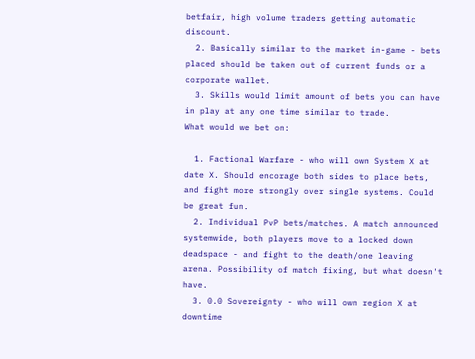betfair, high volume traders getting automatic discount.
  2. Basically similar to the market in-game - bets placed should be taken out of current funds or a corporate wallet.
  3. Skills would limit amount of bets you can have in play at any one time similar to trade.
What would we bet on:

  1. Factional Warfare - who will own System X at date X. Should encorage both sides to place bets, and fight more strongly over single systems. Could be great fun.
  2. Individual PvP bets/matches. A match announced systemwide, both players move to a locked down deadspace - and fight to the death/one leaving arena. Possibility of match fixing, but what doesn't have.
  3. 0.0 Sovereignty - who will own region X at downtime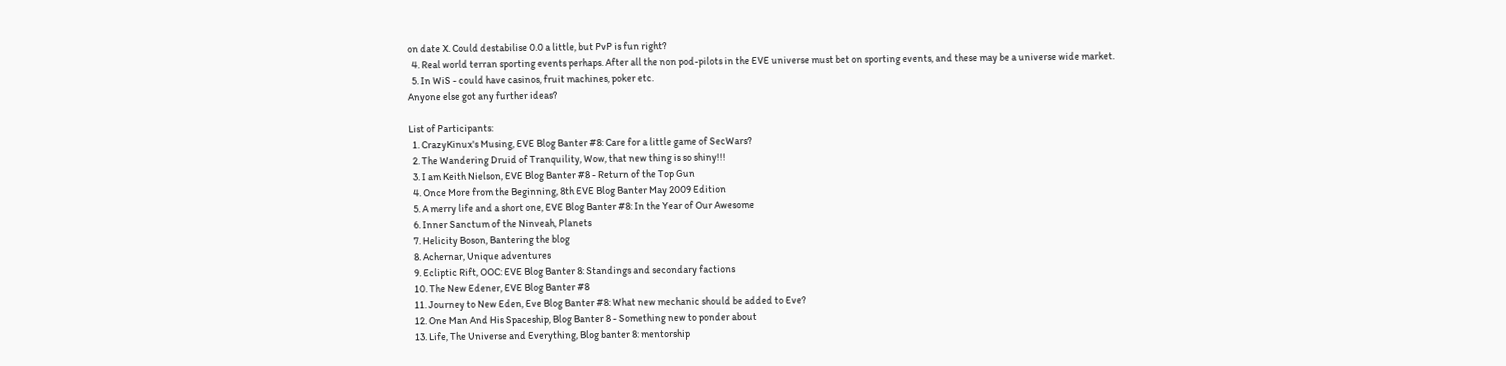on date X. Could destabilise 0.0 a little, but PvP is fun right?
  4. Real world terran sporting events perhaps. After all the non pod-pilots in the EVE universe must bet on sporting events, and these may be a universe wide market.
  5. In WiS - could have casinos, fruit machines, poker etc.
Anyone else got any further ideas?

List of Participants:
  1. CrazyKinux's Musing, EVE Blog Banter #8: Care for a little game of SecWars?
  2. The Wandering Druid of Tranquility, Wow, that new thing is so shiny!!!
  3. I am Keith Nielson, EVE Blog Banter #8 - Return of the Top Gun
  4. Once More from the Beginning, 8th EVE Blog Banter May 2009 Edition
  5. A merry life and a short one, EVE Blog Banter #8: In the Year of Our Awesome
  6. Inner Sanctum of the Ninveah, Planets
  7. Helicity Boson, Bantering the blog
  8. Achernar, Unique adventures
  9. Ecliptic Rift, OOC: EVE Blog Banter 8: Standings and secondary factions
  10. The New Edener, EVE Blog Banter #8
  11. Journey to New Eden, Eve Blog Banter #8: What new mechanic should be added to Eve?
  12. One Man And His Spaceship, Blog Banter 8 - Something new to ponder about
  13. Life, The Universe and Everything, Blog banter 8: mentorship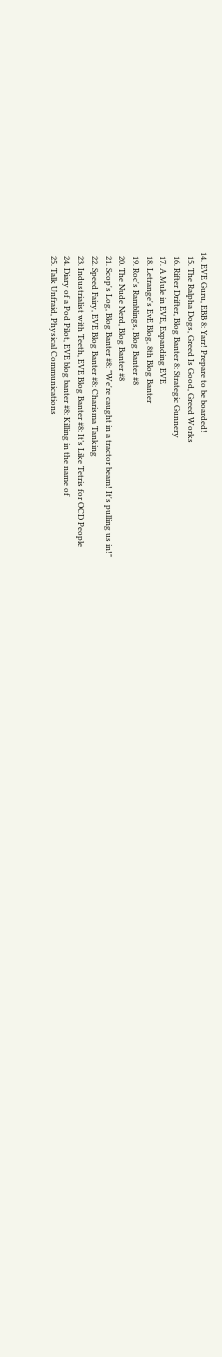14. EVE Guru, EBB 8: Yarr! Prepare to be boarded!
  15. The Ralpha Dogs, Greed Is Good, Greed Works
  16. Rifter Drifter, Blog Banter 8: Strategic Gunnery
  17. A Mule in EVE, Expanding EVE
  18. Letrange's EvE Blog, 8th Blog Banter
  19. Roc's Ramblings, Blog Banter #8
  20. The Nude Nerd, Blog Banter #8
  21. Scop's Log, Blog Banter #8: "We're caught in a tractor beam! It's pulling us in!"
  22. Speed Fairy, EVE Blog Banter #8: Charisma Tanking
  23. Industrialist with Teeth, EVE Blog Banter #8: It’s Like Tetris for OCD People
  24. Diary of a Pod Pilot, EVE blog banter #8: Killing in the name of
  25. Talk Unfraid, Physical Communications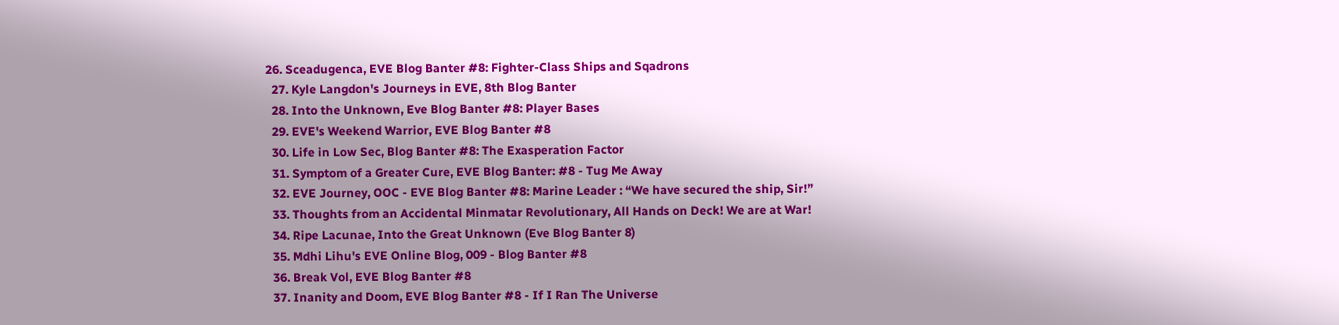26. Sceadugenca, EVE Blog Banter #8: Fighter-Class Ships and Sqadrons
  27. Kyle Langdon's Journeys in EVE, 8th Blog Banter
  28. Into the Unknown, Eve Blog Banter #8: Player Bases
  29. EVE's Weekend Warrior, EVE Blog Banter #8
  30. Life in Low Sec, Blog Banter #8: The Exasperation Factor
  31. Symptom of a Greater Cure, EVE Blog Banter: #8 - Tug Me Away
  32. EVE Journey, OOC - EVE Blog Banter #8: Marine Leader : “We have secured the ship, Sir!”
  33. Thoughts from an Accidental Minmatar Revolutionary, All Hands on Deck! We are at War!
  34. Ripe Lacunae, Into the Great Unknown (Eve Blog Banter 8)
  35. Mdhi Lihu's EVE Online Blog, 009 - Blog Banter #8
  36. Break Vol, EVE Blog Banter #8
  37. Inanity and Doom, EVE Blog Banter #8 - If I Ran The Universe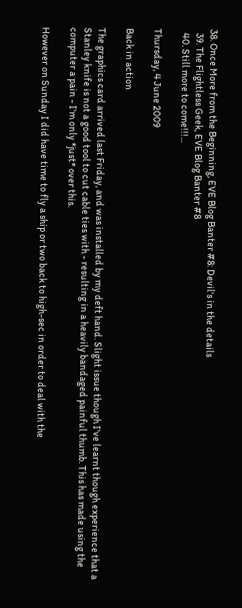38. Once More from the Beginning, EVE Blog Banter #8: Devil's in the details
  39. The Flightless Geek, EVE Blog Banter #8
  40. Still more to come!!!...

Thursday, 4 June 2009

Back in action

The graphics card arrived last Friday, and was installed by my deft hand. Slight issue though I've learnt though experience that a Stanley knife is not a good tool to cut cable ties with - resulting in a heavily bandaged painful thumb. This has made using the computer a pain - I'm only *just* over this.

However on Sunday I did have time to fly a ship or two back to high-sec in order to deal with the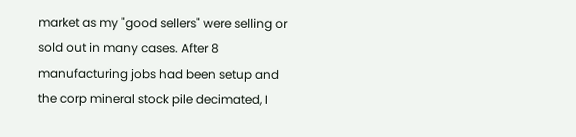market as my "good sellers" were selling or sold out in many cases. After 8 manufacturing jobs had been setup and the corp mineral stock pile decimated, I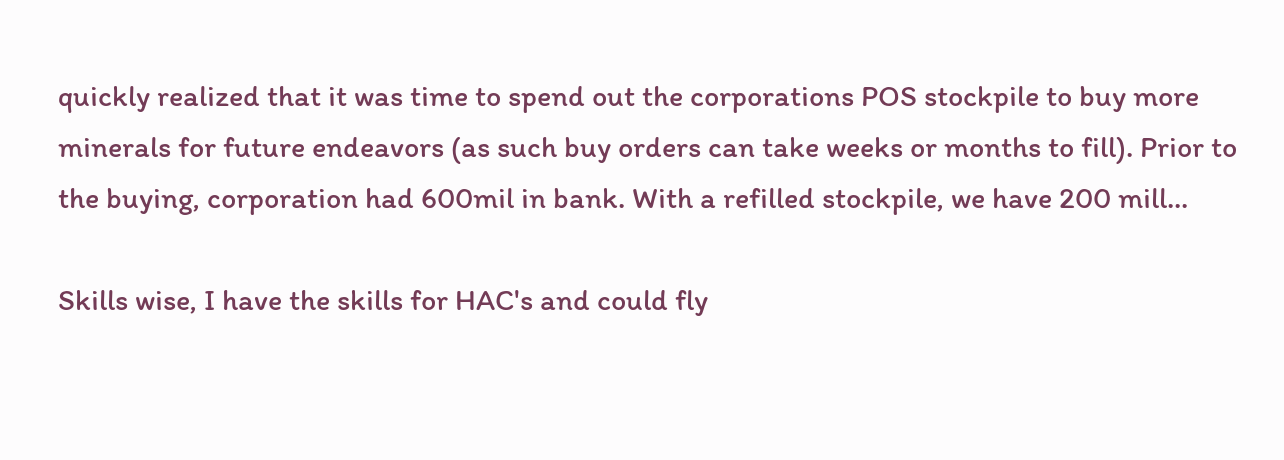quickly realized that it was time to spend out the corporations POS stockpile to buy more minerals for future endeavors (as such buy orders can take weeks or months to fill). Prior to the buying, corporation had 600mil in bank. With a refilled stockpile, we have 200 mill...

Skills wise, I have the skills for HAC's and could fly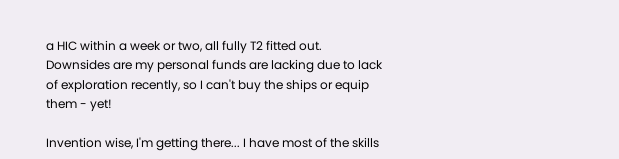a HIC within a week or two, all fully T2 fitted out. Downsides are my personal funds are lacking due to lack of exploration recently, so I can't buy the ships or equip them - yet!

Invention wise, I'm getting there... I have most of the skills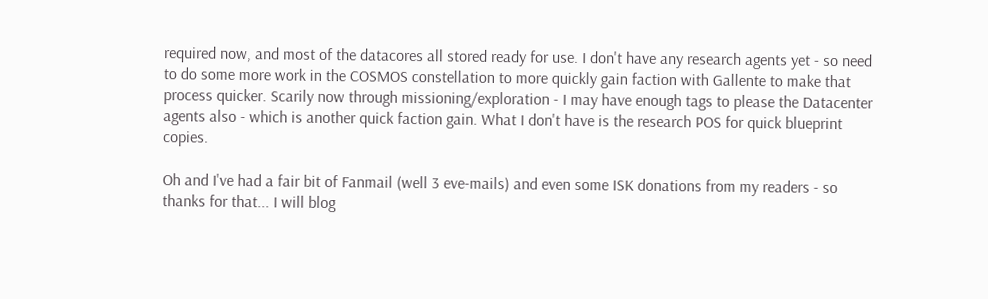required now, and most of the datacores all stored ready for use. I don't have any research agents yet - so need to do some more work in the COSMOS constellation to more quickly gain faction with Gallente to make that process quicker. Scarily now through missioning/exploration - I may have enough tags to please the Datacenter agents also - which is another quick faction gain. What I don't have is the research POS for quick blueprint copies.

Oh and I've had a fair bit of Fanmail (well 3 eve-mails) and even some ISK donations from my readers - so thanks for that... I will blog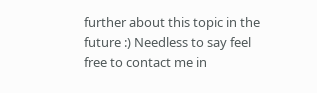further about this topic in the future :) Needless to say feel free to contact me in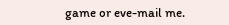game or eve-mail me.